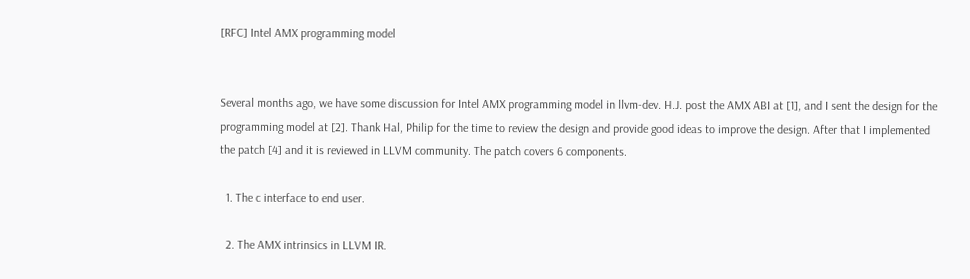[RFC] Intel AMX programming model


Several months ago, we have some discussion for Intel AMX programming model in llvm-dev. H.J. post the AMX ABI at [1], and I sent the design for the programming model at [2]. Thank Hal, Philip for the time to review the design and provide good ideas to improve the design. After that I implemented the patch [4] and it is reviewed in LLVM community. The patch covers 6 components.

  1. The c interface to end user.

  2. The AMX intrinsics in LLVM IR.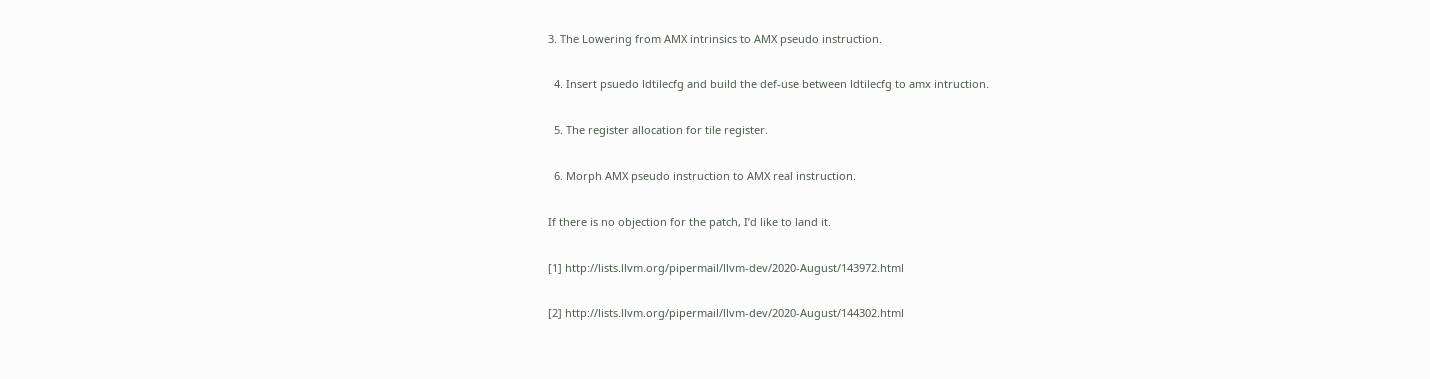3. The Lowering from AMX intrinsics to AMX pseudo instruction.

  4. Insert psuedo ldtilecfg and build the def-use between ldtilecfg to amx intruction.

  5. The register allocation for tile register.

  6. Morph AMX pseudo instruction to AMX real instruction.

If there is no objection for the patch, I’d like to land it.

[1] http://lists.llvm.org/pipermail/llvm-dev/2020-August/143972.html

[2] http://lists.llvm.org/pipermail/llvm-dev/2020-August/144302.html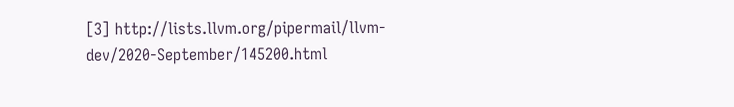[3] http://lists.llvm.org/pipermail/llvm-dev/2020-September/145200.html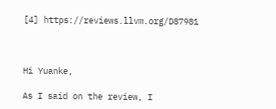[4] https://reviews.llvm.org/D87981



Hi Yuanke,

As I said on the review, I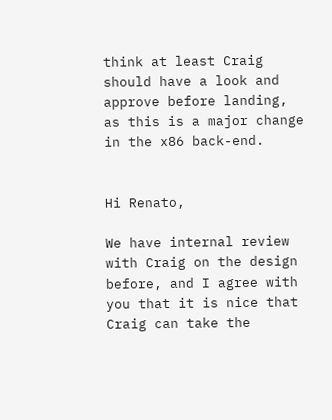think at least Craig should have a look and approve before landing, as this is a major change in the x86 back-end.


Hi Renato,

We have internal review with Craig on the design before, and I agree with you that it is nice that Craig can take the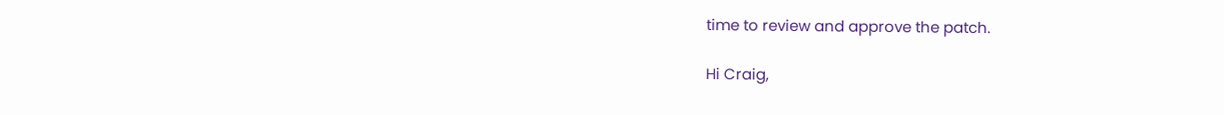time to review and approve the patch.

Hi Craig,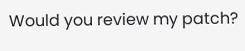Would you review my patch?